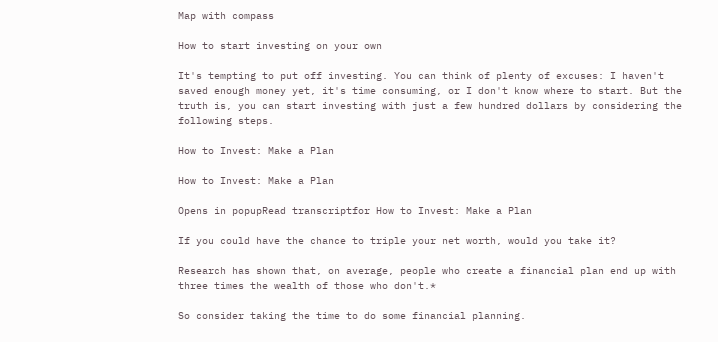Map with compass

How to start investing on your own

It's tempting to put off investing. You can think of plenty of excuses: I haven't saved enough money yet, it's time consuming, or I don't know where to start. But the truth is, you can start investing with just a few hundred dollars by considering the following steps.

How to Invest: Make a Plan

How to Invest: Make a Plan

Opens in popupRead transcriptfor How to Invest: Make a Plan

If you could have the chance to triple your net worth, would you take it?

Research has shown that, on average, people who create a financial plan end up with three times the wealth of those who don't.*

So consider taking the time to do some financial planning.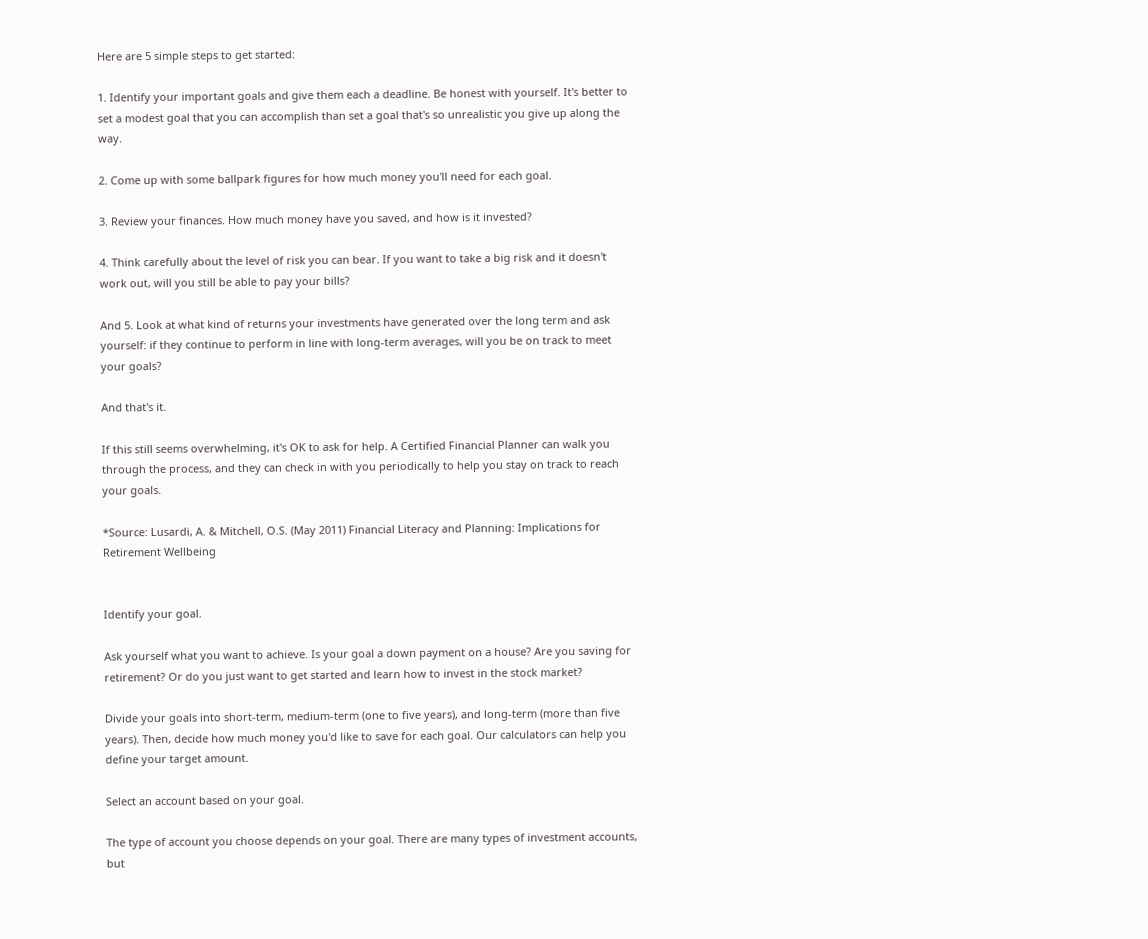Here are 5 simple steps to get started:

1. Identify your important goals and give them each a deadline. Be honest with yourself. It's better to set a modest goal that you can accomplish than set a goal that's so unrealistic you give up along the way.

2. Come up with some ballpark figures for how much money you'll need for each goal.

3. Review your finances. How much money have you saved, and how is it invested?

4. Think carefully about the level of risk you can bear. If you want to take a big risk and it doesn't work out, will you still be able to pay your bills?

And 5. Look at what kind of returns your investments have generated over the long term and ask yourself: if they continue to perform in line with long-term averages, will you be on track to meet your goals?

And that's it.

If this still seems overwhelming, it's OK to ask for help. A Certified Financial Planner can walk you through the process, and they can check in with you periodically to help you stay on track to reach your goals.

*Source: Lusardi, A. & Mitchell, O.S. (May 2011) Financial Literacy and Planning: Implications for Retirement Wellbeing


Identify your goal.

Ask yourself what you want to achieve. Is your goal a down payment on a house? Are you saving for retirement? Or do you just want to get started and learn how to invest in the stock market?

Divide your goals into short-term, medium-term (one to five years), and long-term (more than five years). Then, decide how much money you'd like to save for each goal. Our calculators can help you define your target amount.

Select an account based on your goal.

The type of account you choose depends on your goal. There are many types of investment accounts, but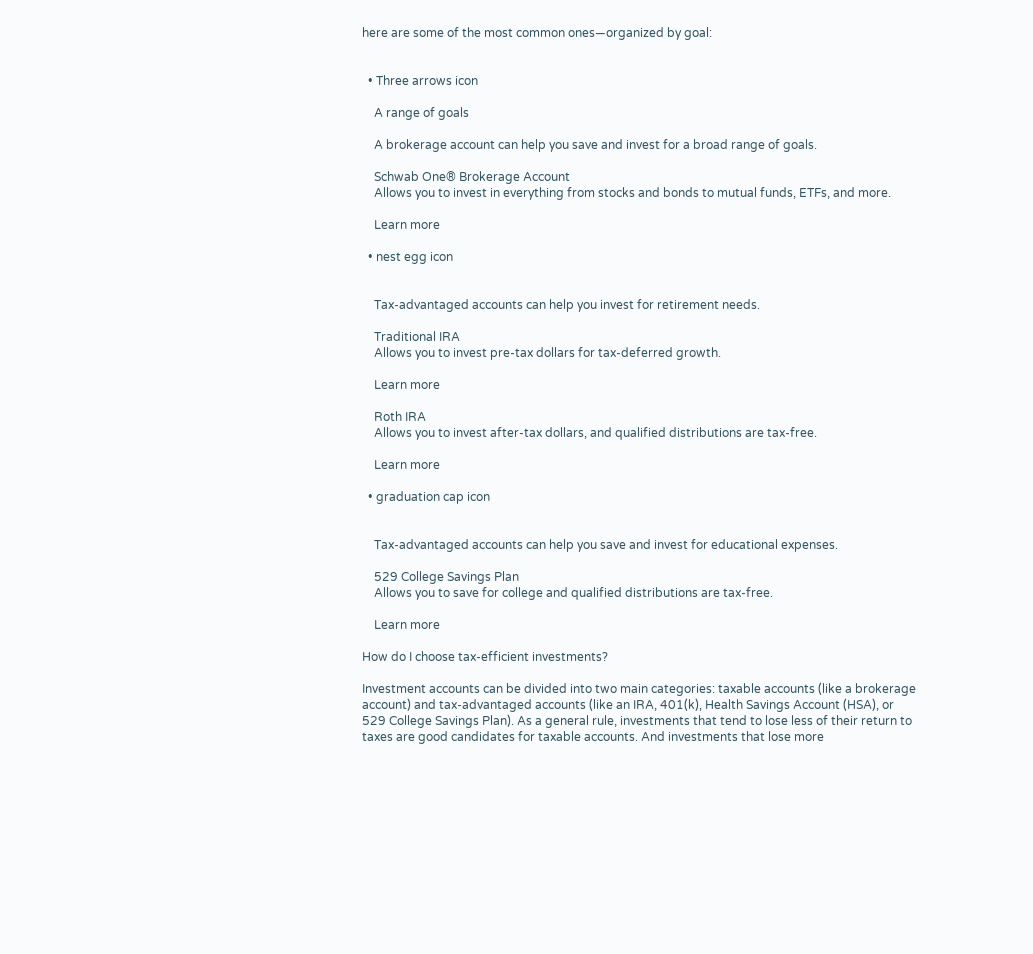here are some of the most common ones—organized by goal:


  • Three arrows icon

    A range of goals

    A brokerage account can help you save and invest for a broad range of goals.

    Schwab One® Brokerage Account
    Allows you to invest in everything from stocks and bonds to mutual funds, ETFs, and more.

    Learn more

  • nest egg icon


    Tax-advantaged accounts can help you invest for retirement needs.

    Traditional IRA
    Allows you to invest pre-tax dollars for tax-deferred growth.

    Learn more

    Roth IRA
    Allows you to invest after-tax dollars, and qualified distributions are tax-free.

    Learn more

  • graduation cap icon


    Tax-advantaged accounts can help you save and invest for educational expenses.

    529 College Savings Plan
    Allows you to save for college and qualified distributions are tax-free.

    Learn more

How do I choose tax-efficient investments?

Investment accounts can be divided into two main categories: taxable accounts (like a brokerage account) and tax-advantaged accounts (like an IRA, 401(k), Health Savings Account (HSA), or 529 College Savings Plan). As a general rule, investments that tend to lose less of their return to taxes are good candidates for taxable accounts. And investments that lose more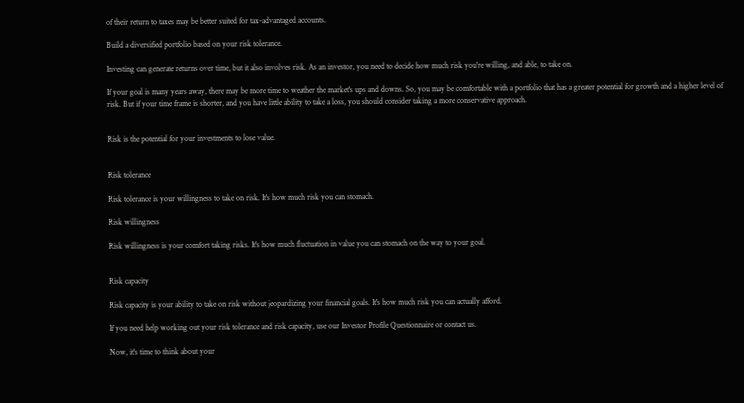of their return to taxes may be better suited for tax-advantaged accounts.

Build a diversified portfolio based on your risk tolerance.

Investing can generate returns over time, but it also involves risk. As an investor, you need to decide how much risk you're willing, and able, to take on.

If your goal is many years away, there may be more time to weather the market's ups and downs. So, you may be comfortable with a portfolio that has a greater potential for growth and a higher level of risk. But if your time frame is shorter, and you have little ability to take a loss, you should consider taking a more conservative approach.


Risk is the potential for your investments to lose value.


Risk tolerance

Risk tolerance is your willingness to take on risk. It's how much risk you can stomach.

Risk willingness

Risk willingness is your comfort taking risks. It's how much fluctuation in value you can stomach on the way to your goal.


Risk capacity

Risk capacity is your ability to take on risk without jeopardizing your financial goals. It's how much risk you can actually afford.

If you need help working out your risk tolerance and risk capacity, use our Investor Profile Questionnaire or contact us.

Now, it's time to think about your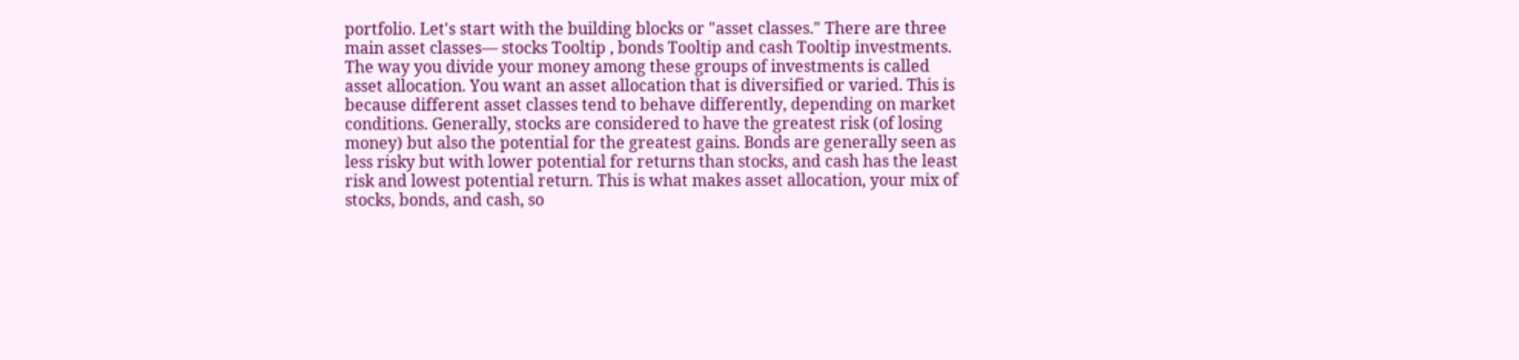portfolio. Let's start with the building blocks or "asset classes." There are three main asset classes— stocks Tooltip , bonds Tooltip and cash Tooltip investments. The way you divide your money among these groups of investments is called asset allocation. You want an asset allocation that is diversified or varied. This is because different asset classes tend to behave differently, depending on market conditions. Generally, stocks are considered to have the greatest risk (of losing money) but also the potential for the greatest gains. Bonds are generally seen as less risky but with lower potential for returns than stocks, and cash has the least risk and lowest potential return. This is what makes asset allocation, your mix of stocks, bonds, and cash, so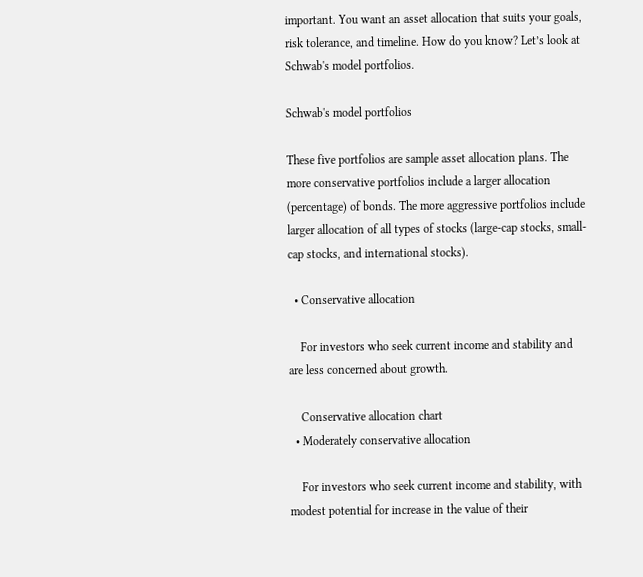important. You want an asset allocation that suits your goals, risk tolerance, and timeline. How do you know? Let’s look at Schwab's model portfolios.

Schwab's model portfolios

These five portfolios are sample asset allocation plans. The more conservative portfolios include a larger allocation (percentage) of bonds. The more aggressive portfolios include larger allocation of all types of stocks (large-cap stocks, small-cap stocks, and international stocks).

  • Conservative allocation

    For investors who seek current income and stability and are less concerned about growth.

    Conservative allocation chart
  • Moderately conservative allocation

    For investors who seek current income and stability, with modest potential for increase in the value of their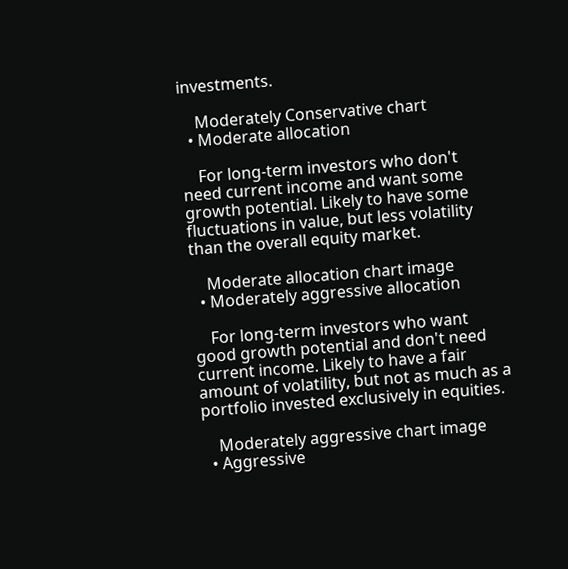investments.

    Moderately Conservative chart
  • Moderate allocation

    For long-term investors who don't need current income and want some growth potential. Likely to have some fluctuations in value, but less volatility than the overall equity market.

    Moderate allocation chart image
  • Moderately aggressive allocation

    For long-term investors who want good growth potential and don't need current income. Likely to have a fair amount of volatility, but not as much as a portfolio invested exclusively in equities.

    Moderately aggressive chart image
  • Aggressive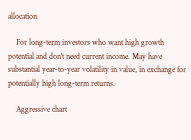allocation

    For long-term investors who want high growth potential and don't need current income. May have substantial year-to-year volatility in value, in exchange for potentially high long-term returns.

    Aggressive chart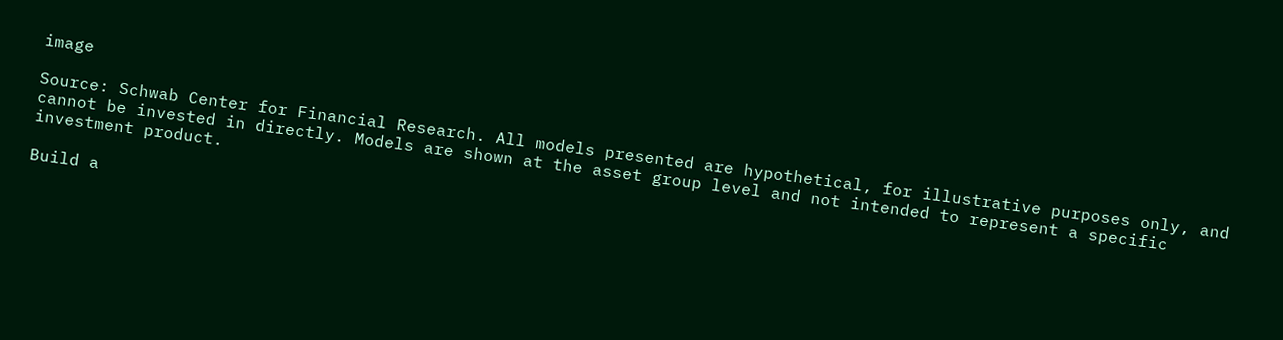image

Source: Schwab Center for Financial Research. All models presented are hypothetical, for illustrative purposes only, and cannot be invested in directly. Models are shown at the asset group level and not intended to represent a specific investment product.

Build a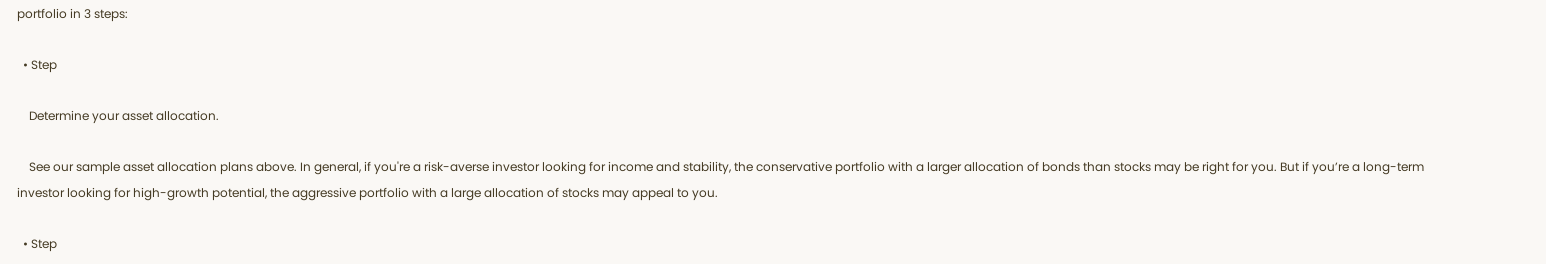portfolio in 3 steps:

  • Step

    Determine your asset allocation.

    See our sample asset allocation plans above. In general, if you're a risk-averse investor looking for income and stability, the conservative portfolio with a larger allocation of bonds than stocks may be right for you. But if you’re a long-term investor looking for high-growth potential, the aggressive portfolio with a large allocation of stocks may appeal to you.

  • Step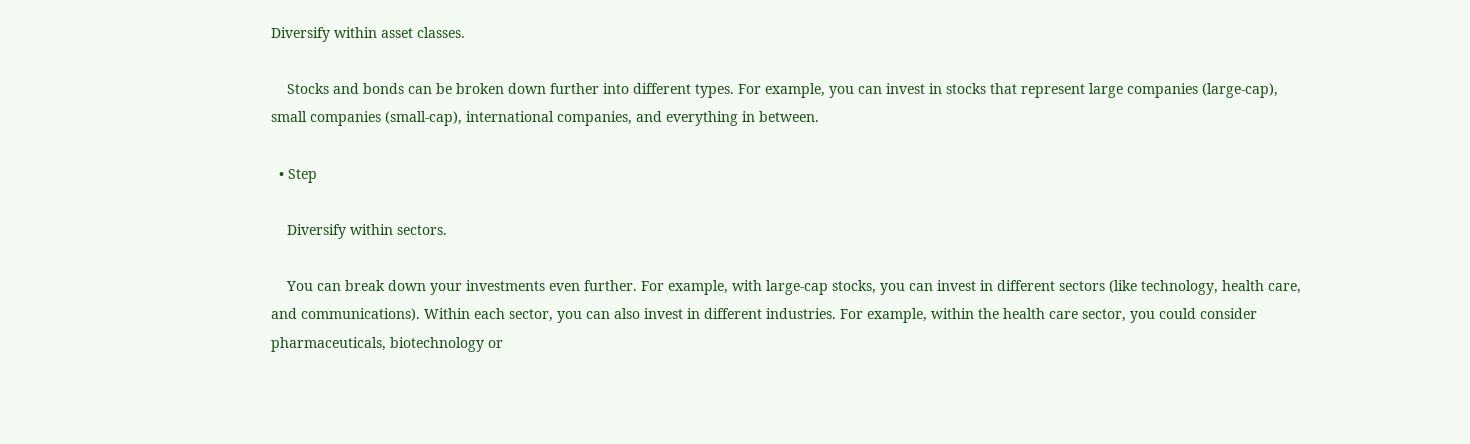Diversify within asset classes.

    Stocks and bonds can be broken down further into different types. For example, you can invest in stocks that represent large companies (large-cap), small companies (small-cap), international companies, and everything in between.

  • Step

    Diversify within sectors.

    You can break down your investments even further. For example, with large-cap stocks, you can invest in different sectors (like technology, health care, and communications). Within each sector, you can also invest in different industries. For example, within the health care sector, you could consider pharmaceuticals, biotechnology or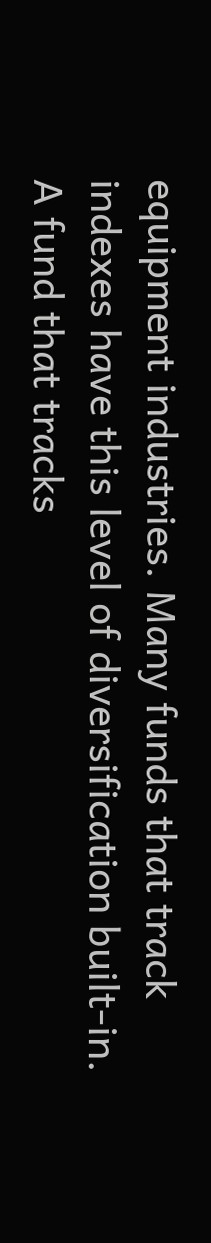equipment industries. Many funds that track indexes have this level of diversification built-in. A fund that tracks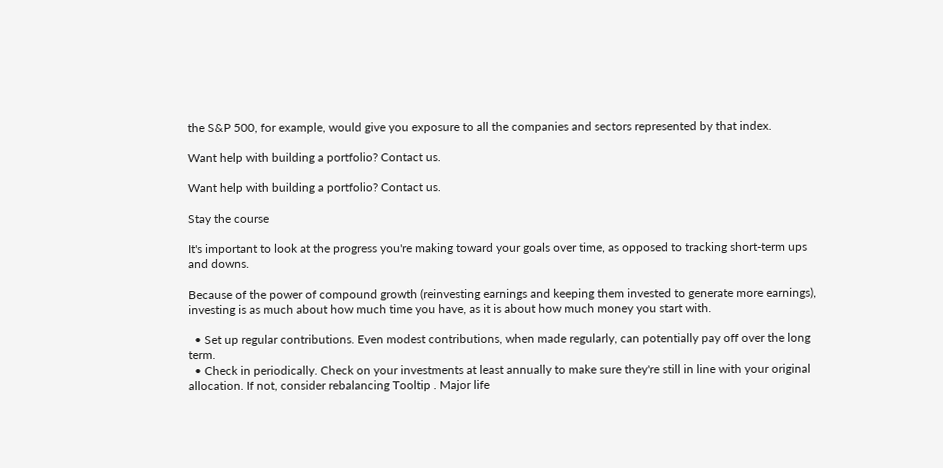the S&P 500, for example, would give you exposure to all the companies and sectors represented by that index.

Want help with building a portfolio? Contact us.

Want help with building a portfolio? Contact us.

Stay the course

It's important to look at the progress you're making toward your goals over time, as opposed to tracking short-term ups and downs.

Because of the power of compound growth (reinvesting earnings and keeping them invested to generate more earnings), investing is as much about how much time you have, as it is about how much money you start with.

  • Set up regular contributions. Even modest contributions, when made regularly, can potentially pay off over the long term.
  • Check in periodically. Check on your investments at least annually to make sure they're still in line with your original allocation. If not, consider rebalancing Tooltip . Major life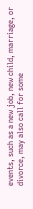events, such as a new job, new child, marriage, or divorce, may also call for some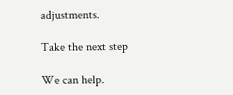adjustments.

Take the next step

We can help.